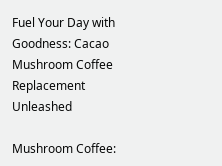Fuel Your Day with Goodness: Cacao Mushroom Coffee Replacement Unleashed

Mushroom Coffee: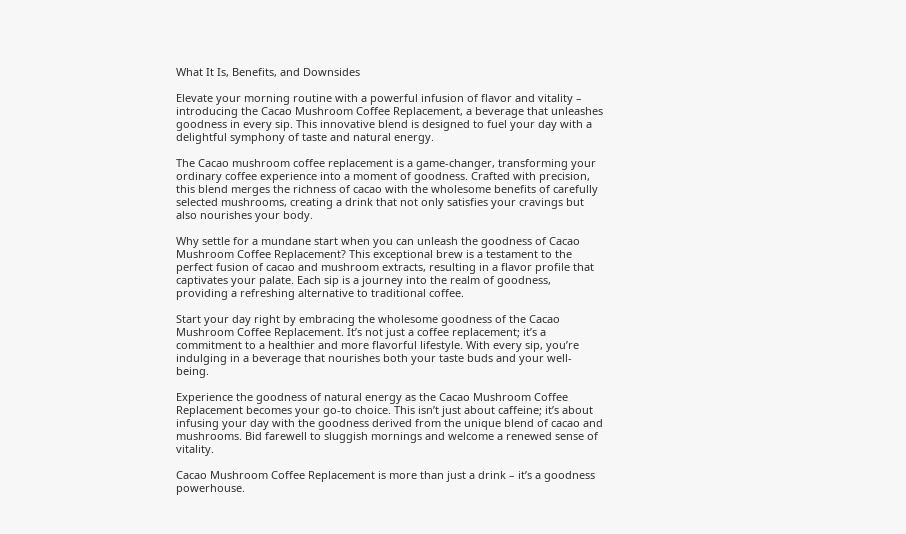What It Is, Benefits, and Downsides

Elevate your morning routine with a powerful infusion of flavor and vitality – introducing the Cacao Mushroom Coffee Replacement, a beverage that unleashes goodness in every sip. This innovative blend is designed to fuel your day with a delightful symphony of taste and natural energy.

The Cacao mushroom coffee replacement is a game-changer, transforming your ordinary coffee experience into a moment of goodness. Crafted with precision, this blend merges the richness of cacao with the wholesome benefits of carefully selected mushrooms, creating a drink that not only satisfies your cravings but also nourishes your body.

Why settle for a mundane start when you can unleash the goodness of Cacao Mushroom Coffee Replacement? This exceptional brew is a testament to the perfect fusion of cacao and mushroom extracts, resulting in a flavor profile that captivates your palate. Each sip is a journey into the realm of goodness, providing a refreshing alternative to traditional coffee.

Start your day right by embracing the wholesome goodness of the Cacao Mushroom Coffee Replacement. It’s not just a coffee replacement; it’s a commitment to a healthier and more flavorful lifestyle. With every sip, you’re indulging in a beverage that nourishes both your taste buds and your well-being.

Experience the goodness of natural energy as the Cacao Mushroom Coffee Replacement becomes your go-to choice. This isn’t just about caffeine; it’s about infusing your day with the goodness derived from the unique blend of cacao and mushrooms. Bid farewell to sluggish mornings and welcome a renewed sense of vitality.

Cacao Mushroom Coffee Replacement is more than just a drink – it’s a goodness powerhouse.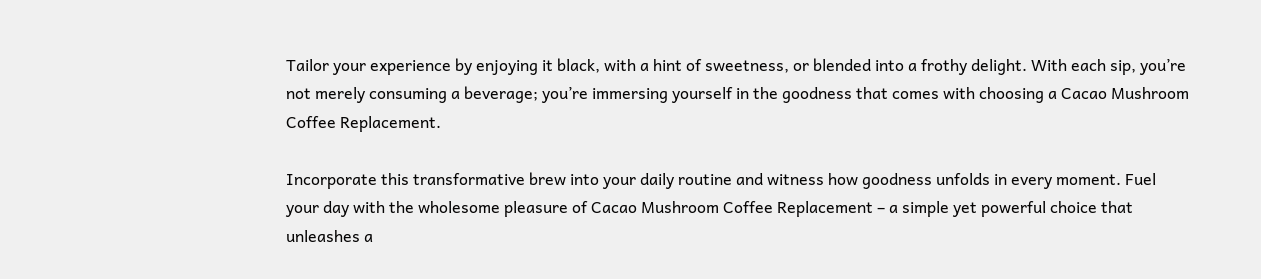Tailor your experience by enjoying it black, with a hint of sweetness, or blended into a frothy delight. With each sip, you’re not merely consuming a beverage; you’re immersing yourself in the goodness that comes with choosing a Cacao Mushroom Coffee Replacement.

Incorporate this transformative brew into your daily routine and witness how goodness unfolds in every moment. Fuel your day with the wholesome pleasure of Cacao Mushroom Coffee Replacement – a simple yet powerful choice that unleashes a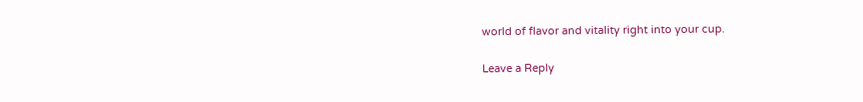world of flavor and vitality right into your cup.

Leave a Reply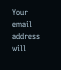Your email address will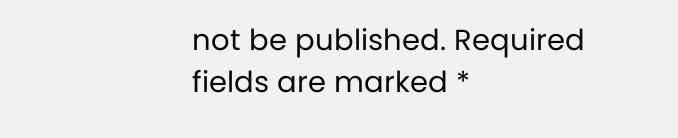not be published. Required fields are marked *